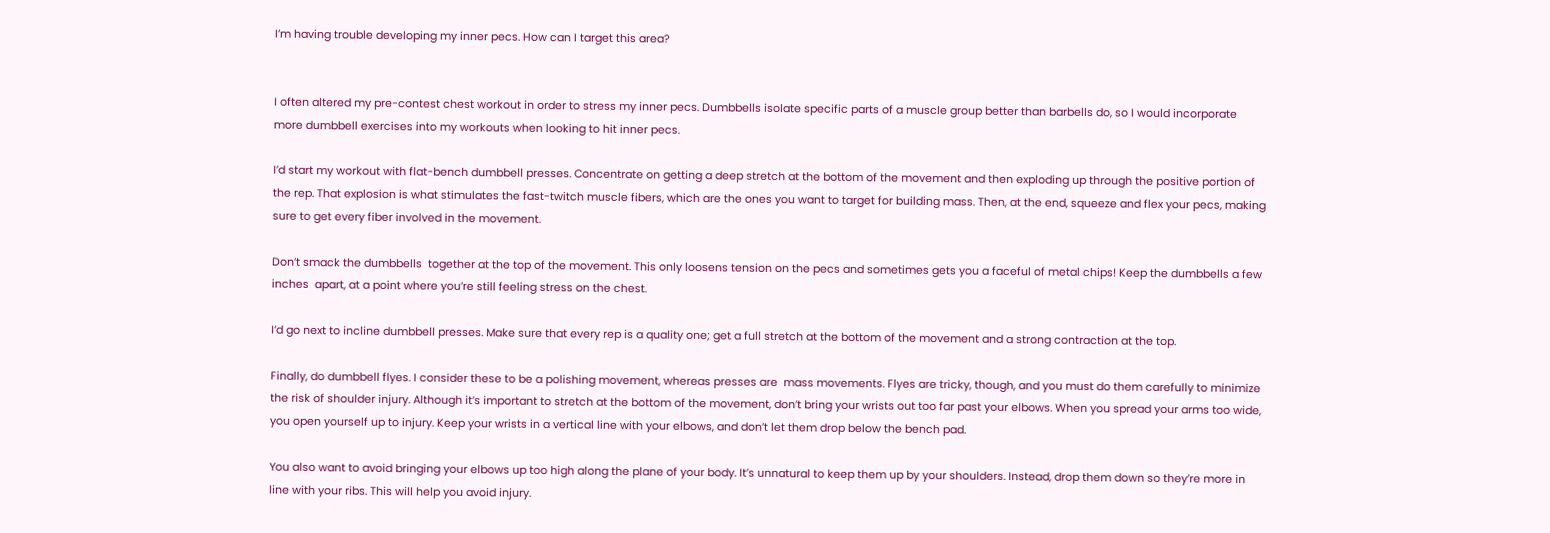I’m having trouble developing my inner pecs. How can I target this area?


I often altered my pre-contest chest workout in order to stress my inner pecs. Dumbbells isolate specific parts of a muscle group better than barbells do, so I would incorporate more dumbbell exercises into my workouts when looking to hit inner pecs.

I’d start my workout with flat-bench dumbbell presses. Concentrate on getting a deep stretch at the bottom of the movement and then exploding up through the positive portion of the rep. That explosion is what stimulates the fast-twitch muscle fibers, which are the ones you want to target for building mass. Then, at the end, squeeze and flex your pecs, making sure to get every fiber involved in the movement.

Don’t smack the dumbbells  together at the top of the movement. This only loosens tension on the pecs and sometimes gets you a faceful of metal chips! Keep the dumbbells a few inches  apart, at a point where you’re still feeling stress on the chest.

I’d go next to incline dumbbell presses. Make sure that every rep is a quality one; get a full stretch at the bottom of the movement and a strong contraction at the top.

Finally, do dumbbell flyes. I consider these to be a polishing movement, whereas presses are  mass movements. Flyes are tricky, though, and you must do them carefully to minimize the risk of shoulder injury. Although it’s important to stretch at the bottom of the movement, don’t bring your wrists out too far past your elbows. When you spread your arms too wide, you open yourself up to injury. Keep your wrists in a vertical line with your elbows, and don’t let them drop below the bench pad.

You also want to avoid bringing your elbows up too high along the plane of your body. It’s unnatural to keep them up by your shoulders. Instead, drop them down so they’re more in line with your ribs. This will help you avoid injury.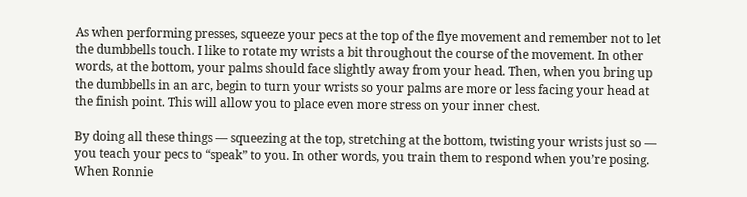As when performing presses, squeeze your pecs at the top of the flye movement and remember not to let the dumbbells touch. I like to rotate my wrists a bit throughout the course of the movement. In other words, at the bottom, your palms should face slightly away from your head. Then, when you bring up the dumbbells in an arc, begin to turn your wrists so your palms are more or less facing your head at the finish point. This will allow you to place even more stress on your inner chest.

By doing all these things — squeezing at the top, stretching at the bottom, twisting your wrists just so — you teach your pecs to “speak” to you. In other words, you train them to respond when you’re posing. When Ronnie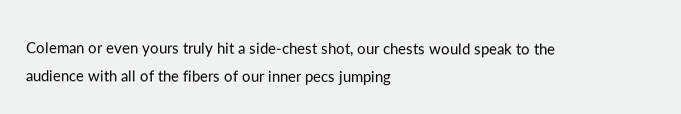Coleman or even yours truly hit a side-chest shot, our chests would speak to the audience with all of the fibers of our inner pecs jumping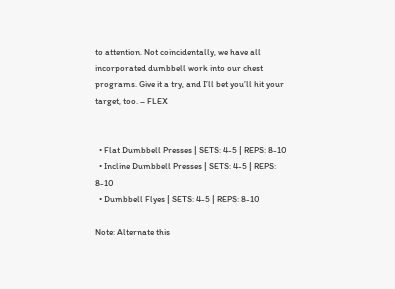to attention. Not coincidentally, we have all incorporated dumbbell work into our chest programs. Give it a try, and I’ll bet you’ll hit your target, too. – FLEX


  • Flat Dumbbell Presses | SETS: 4-5 | REPS: 8-10
  • Incline Dumbbell Presses | SETS: 4-5 | REPS: 8-10
  • Dumbbell Flyes | SETS: 4-5 | REPS: 8-10

Note: Alternate this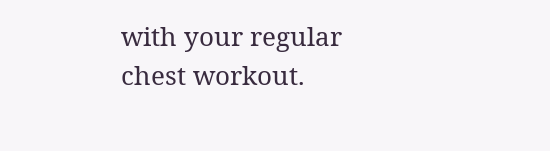with your regular chest workout.